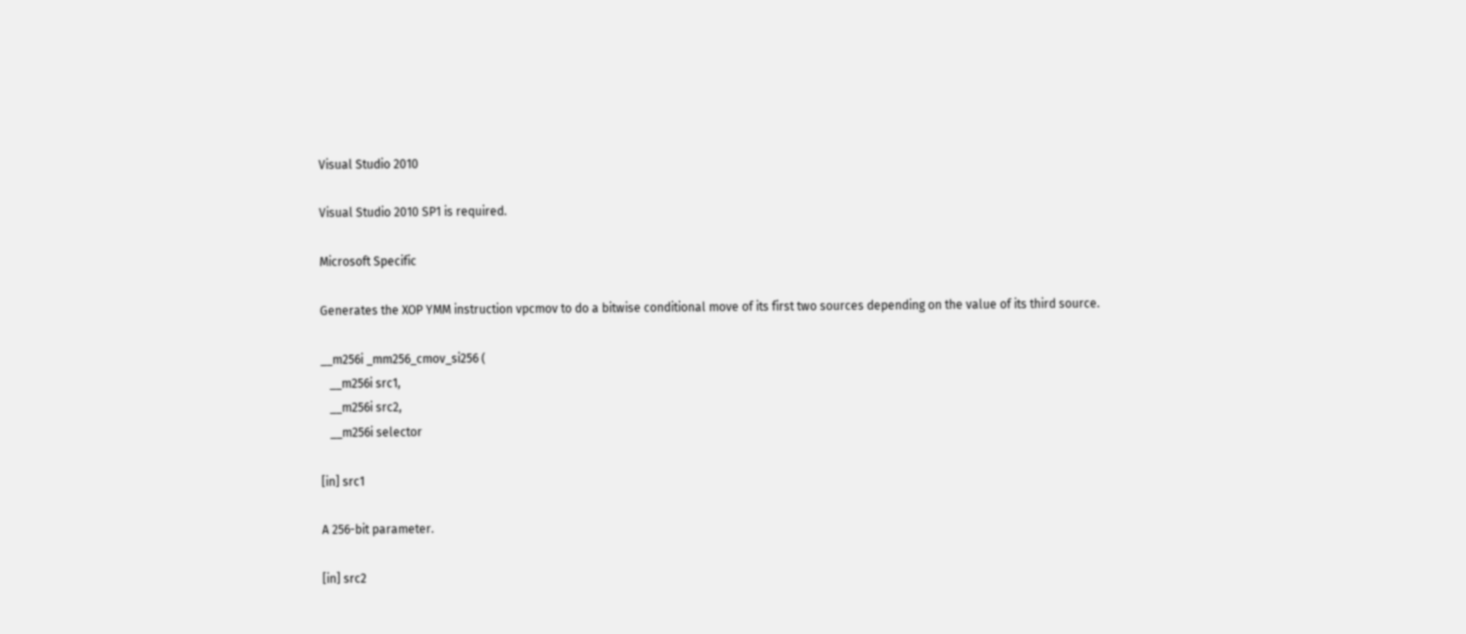Visual Studio 2010

Visual Studio 2010 SP1 is required.

Microsoft Specific

Generates the XOP YMM instruction vpcmov to do a bitwise conditional move of its first two sources depending on the value of its third source.

__m256i _mm256_cmov_si256 (
   __m256i src1,
   __m256i src2,
   __m256i selector

[in] src1

A 256-bit parameter.

[in] src2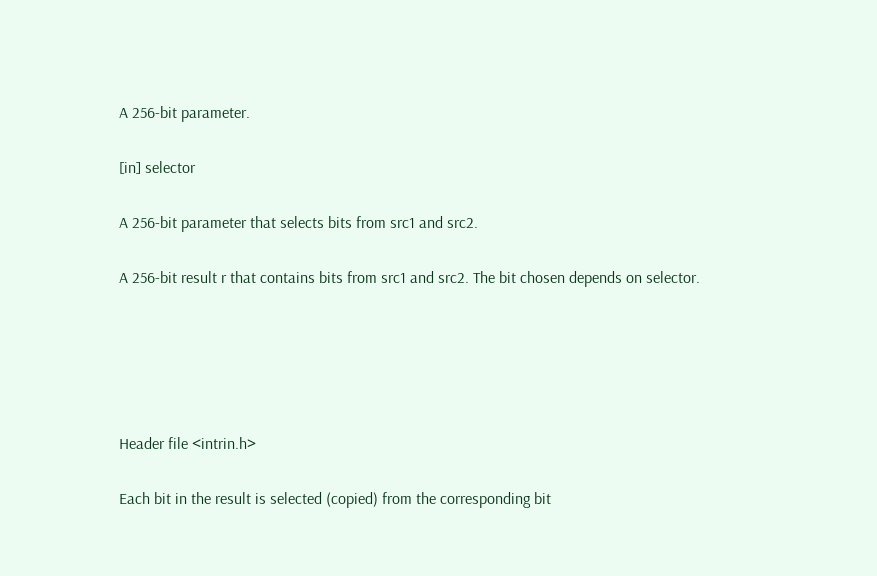A 256-bit parameter.

[in] selector

A 256-bit parameter that selects bits from src1 and src2.

A 256-bit result r that contains bits from src1 and src2. The bit chosen depends on selector.





Header file <intrin.h>

Each bit in the result is selected (copied) from the corresponding bit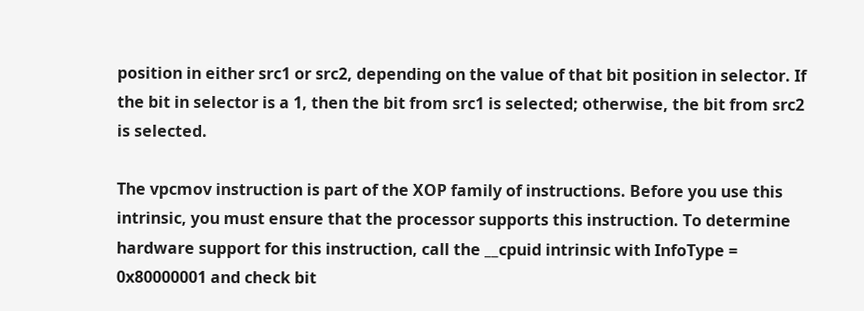position in either src1 or src2, depending on the value of that bit position in selector. If the bit in selector is a 1, then the bit from src1 is selected; otherwise, the bit from src2 is selected.

The vpcmov instruction is part of the XOP family of instructions. Before you use this intrinsic, you must ensure that the processor supports this instruction. To determine hardware support for this instruction, call the __cpuid intrinsic with InfoType = 0x80000001 and check bit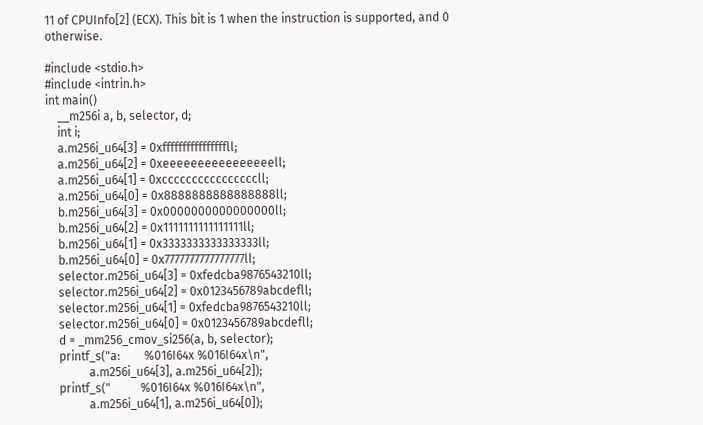11 of CPUInfo[2] (ECX). This bit is 1 when the instruction is supported, and 0 otherwise.

#include <stdio.h>
#include <intrin.h>
int main()
    __m256i a, b, selector, d;
    int i;
    a.m256i_u64[3] = 0xffffffffffffffffll;
    a.m256i_u64[2] = 0xeeeeeeeeeeeeeeeell;
    a.m256i_u64[1] = 0xccccccccccccccccll;
    a.m256i_u64[0] = 0x8888888888888888ll;
    b.m256i_u64[3] = 0x0000000000000000ll;
    b.m256i_u64[2] = 0x1111111111111111ll;
    b.m256i_u64[1] = 0x3333333333333333ll;
    b.m256i_u64[0] = 0x7777777777777777ll;
    selector.m256i_u64[3] = 0xfedcba9876543210ll;
    selector.m256i_u64[2] = 0x0123456789abcdefll;
    selector.m256i_u64[1] = 0xfedcba9876543210ll;
    selector.m256i_u64[0] = 0x0123456789abcdefll;
    d = _mm256_cmov_si256(a, b, selector);
    printf_s("a:        %016I64x %016I64x\n",
              a.m256i_u64[3], a.m256i_u64[2]);
    printf_s("          %016I64x %016I64x\n",
              a.m256i_u64[1], a.m256i_u64[0]);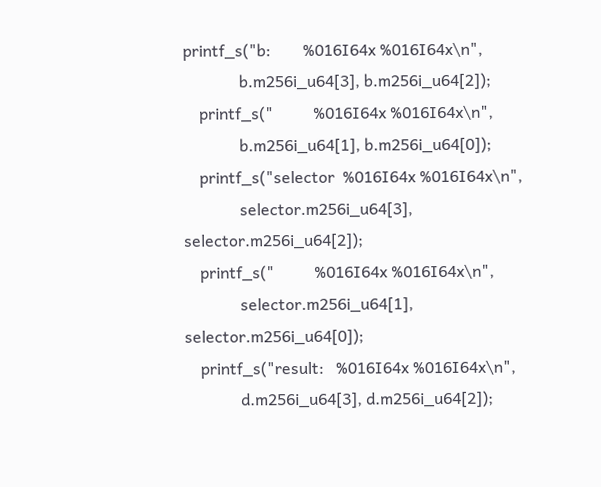printf_s("b:        %016I64x %016I64x\n",
              b.m256i_u64[3], b.m256i_u64[2]);
    printf_s("          %016I64x %016I64x\n",
              b.m256i_u64[1], b.m256i_u64[0]);
    printf_s("selector  %016I64x %016I64x\n",
              selector.m256i_u64[3], selector.m256i_u64[2]);
    printf_s("          %016I64x %016I64x\n",
              selector.m256i_u64[1], selector.m256i_u64[0]);
    printf_s("result:   %016I64x %016I64x\n",
              d.m256i_u64[3], d.m256i_u64[2]);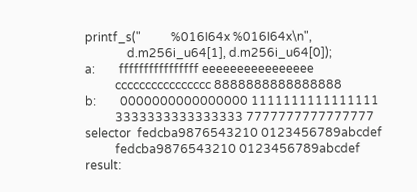printf_s("          %016I64x %016I64x\n",
              d.m256i_u64[1], d.m256i_u64[0]);
a:        ffffffffffffffff eeeeeeeeeeeeeeee
          cccccccccccccccc 8888888888888888
b:        0000000000000000 1111111111111111
          3333333333333333 7777777777777777
selector  fedcba9876543210 0123456789abcdef
          fedcba9876543210 0123456789abcdef
result: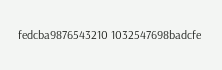fedcba9876543210 1032547698badcfe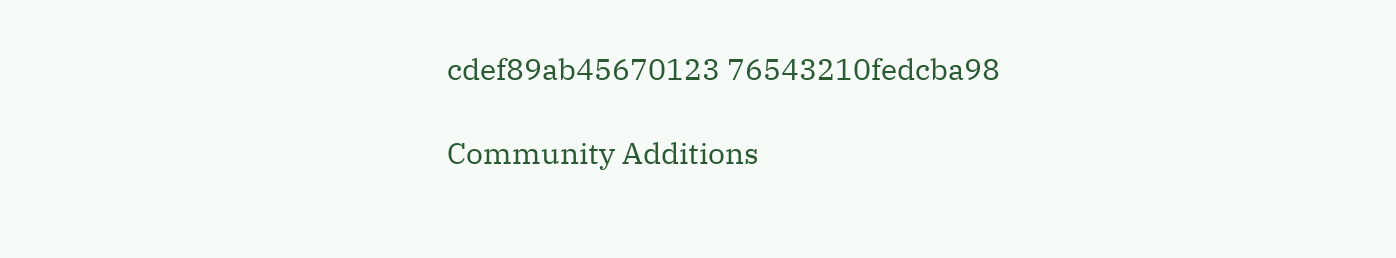cdef89ab45670123 76543210fedcba98

Community Additions